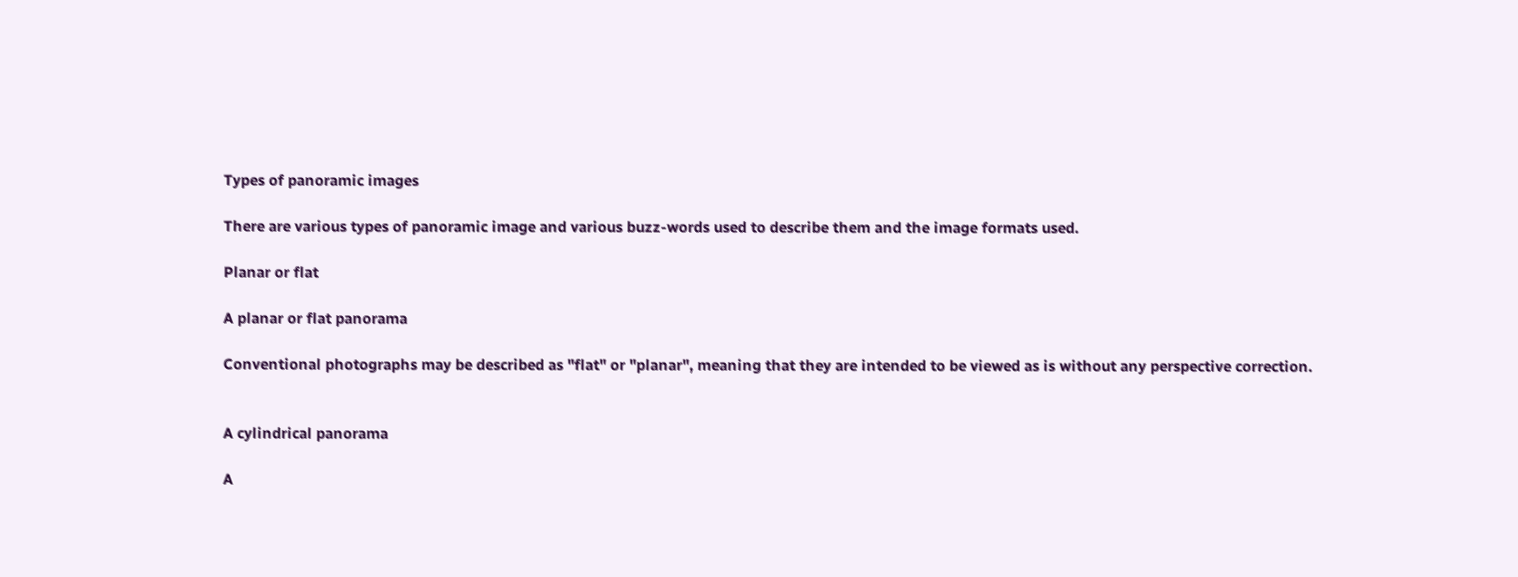Types of panoramic images

There are various types of panoramic image and various buzz-words used to describe them and the image formats used.

Planar or flat

A planar or flat panorama

Conventional photographs may be described as "flat" or "planar", meaning that they are intended to be viewed as is without any perspective correction.


A cylindrical panorama

A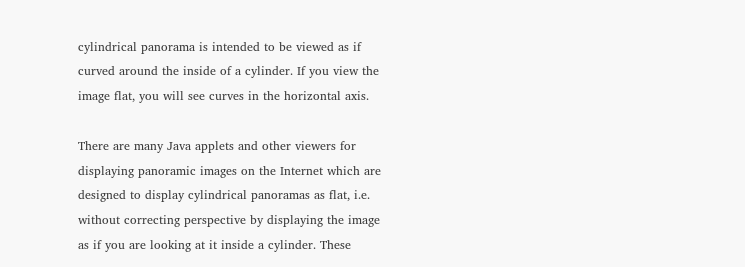cylindrical panorama is intended to be viewed as if curved around the inside of a cylinder. If you view the image flat, you will see curves in the horizontal axis.

There are many Java applets and other viewers for displaying panoramic images on the Internet which are designed to display cylindrical panoramas as flat, i.e. without correcting perspective by displaying the image as if you are looking at it inside a cylinder. These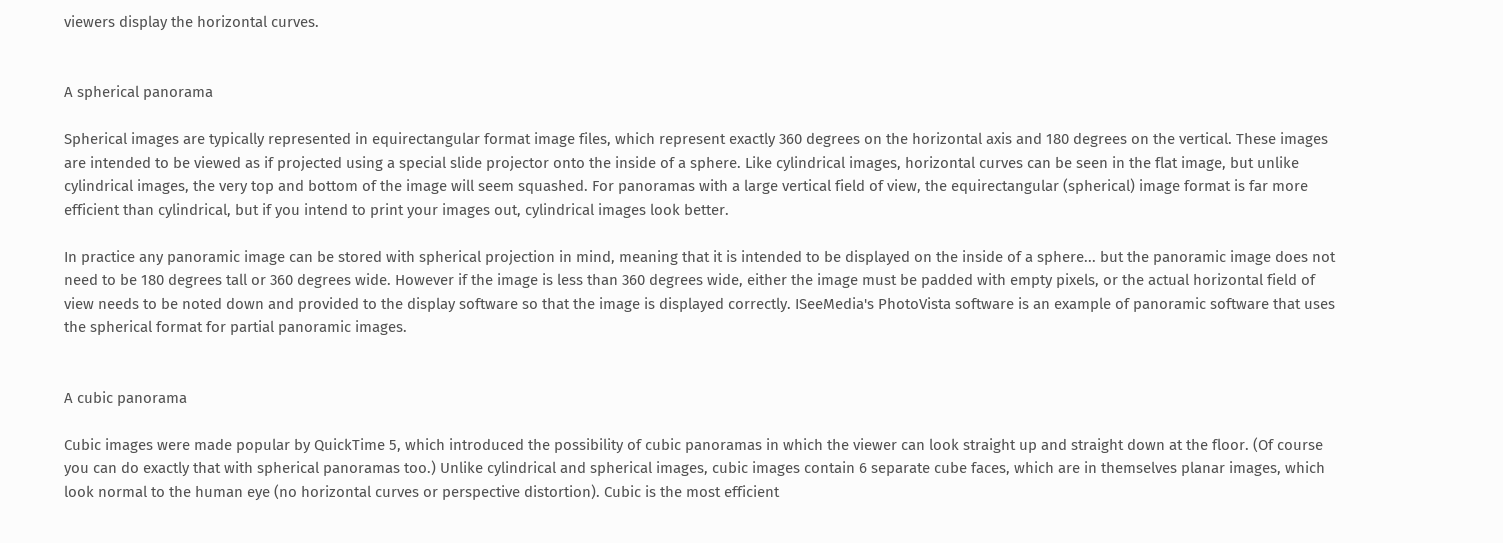viewers display the horizontal curves.


A spherical panorama

Spherical images are typically represented in equirectangular format image files, which represent exactly 360 degrees on the horizontal axis and 180 degrees on the vertical. These images are intended to be viewed as if projected using a special slide projector onto the inside of a sphere. Like cylindrical images, horizontal curves can be seen in the flat image, but unlike cylindrical images, the very top and bottom of the image will seem squashed. For panoramas with a large vertical field of view, the equirectangular (spherical) image format is far more efficient than cylindrical, but if you intend to print your images out, cylindrical images look better.

In practice any panoramic image can be stored with spherical projection in mind, meaning that it is intended to be displayed on the inside of a sphere... but the panoramic image does not need to be 180 degrees tall or 360 degrees wide. However if the image is less than 360 degrees wide, either the image must be padded with empty pixels, or the actual horizontal field of view needs to be noted down and provided to the display software so that the image is displayed correctly. ISeeMedia's PhotoVista software is an example of panoramic software that uses the spherical format for partial panoramic images.


A cubic panorama

Cubic images were made popular by QuickTime 5, which introduced the possibility of cubic panoramas in which the viewer can look straight up and straight down at the floor. (Of course you can do exactly that with spherical panoramas too.) Unlike cylindrical and spherical images, cubic images contain 6 separate cube faces, which are in themselves planar images, which look normal to the human eye (no horizontal curves or perspective distortion). Cubic is the most efficient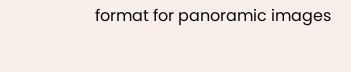format for panoramic images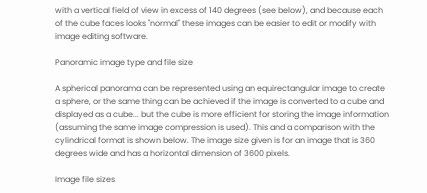with a vertical field of view in excess of 140 degrees (see below), and because each of the cube faces looks "normal" these images can be easier to edit or modify with image editing software.

Panoramic image type and file size

A spherical panorama can be represented using an equirectangular image to create a sphere, or the same thing can be achieved if the image is converted to a cube and displayed as a cube... but the cube is more efficient for storing the image information (assuming the same image compression is used). This and a comparison with the cylindrical format is shown below. The image size given is for an image that is 360 degrees wide and has a horizontal dimension of 3600 pixels.

Image file sizes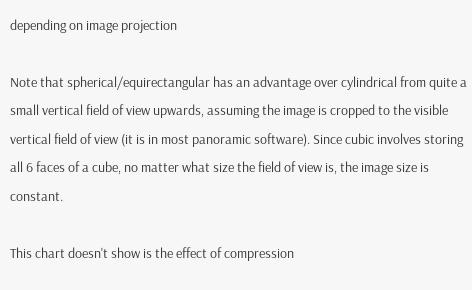depending on image projection

Note that spherical/equirectangular has an advantage over cylindrical from quite a small vertical field of view upwards, assuming the image is cropped to the visible vertical field of view (it is in most panoramic software). Since cubic involves storing all 6 faces of a cube, no matter what size the field of view is, the image size is constant.

This chart doesn't show is the effect of compression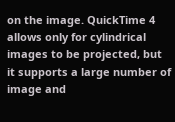on the image. QuickTime 4 allows only for cylindrical images to be projected, but it supports a large number of image and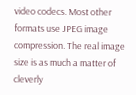video codecs. Most other formats use JPEG image compression. The real image size is as much a matter of cleverly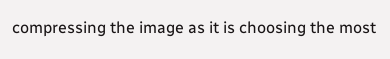compressing the image as it is choosing the most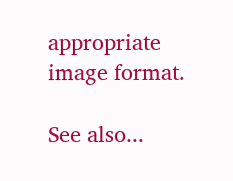appropriate image format.

See also...